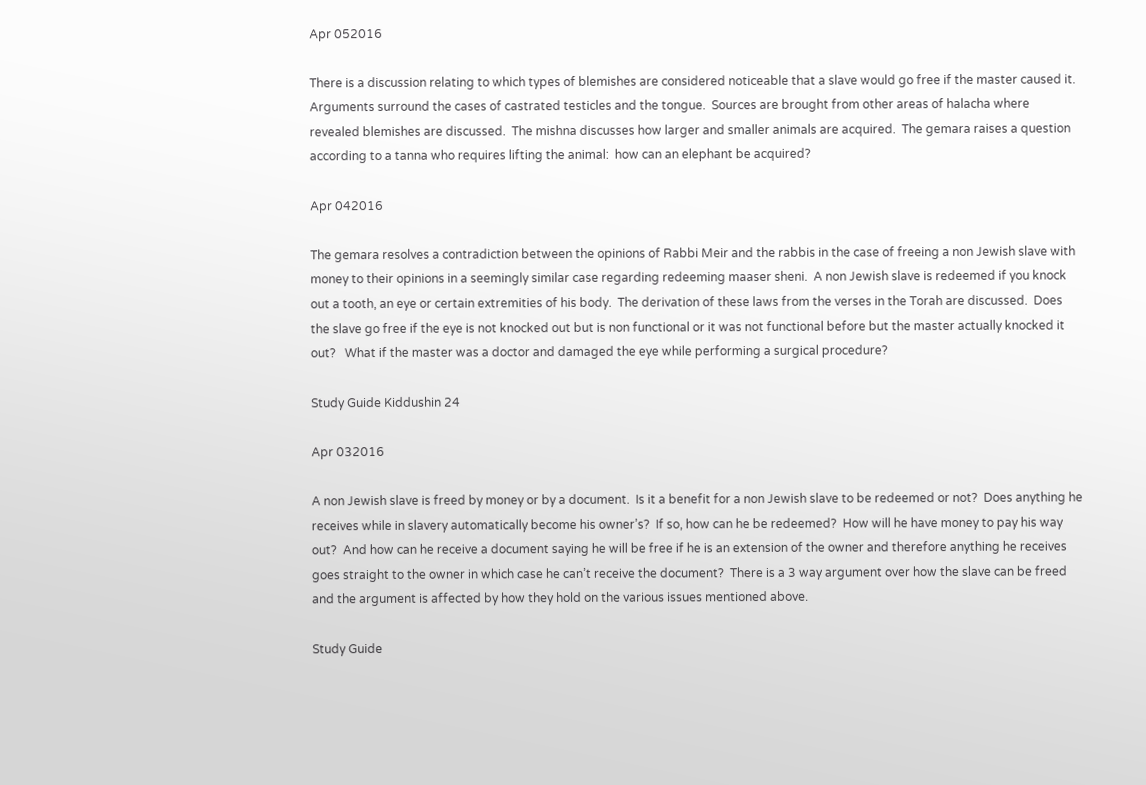Apr 052016

There is a discussion relating to which types of blemishes are considered noticeable that a slave would go free if the master caused it.  Arguments surround the cases of castrated testicles and the tongue.  Sources are brought from other areas of halacha where revealed blemishes are discussed.  The mishna discusses how larger and smaller animals are acquired.  The gemara raises a question according to a tanna who requires lifting the animal:  how can an elephant be acquired?

Apr 042016

The gemara resolves a contradiction between the opinions of Rabbi Meir and the rabbis in the case of freeing a non Jewish slave with money to their opinions in a seemingly similar case regarding redeeming maaser sheni.  A non Jewish slave is redeemed if you knock out a tooth, an eye or certain extremities of his body.  The derivation of these laws from the verses in the Torah are discussed.  Does the slave go free if the eye is not knocked out but is non functional or it was not functional before but the master actually knocked it out?   What if the master was a doctor and damaged the eye while performing a surgical procedure?

Study Guide Kiddushin 24

Apr 032016

A non Jewish slave is freed by money or by a document.  Is it a benefit for a non Jewish slave to be redeemed or not?  Does anything he receives while in slavery automatically become his owner’s?  If so, how can he be redeemed?  How will he have money to pay his way out?  And how can he receive a document saying he will be free if he is an extension of the owner and therefore anything he receives goes straight to the owner in which case he can’t receive the document?  There is a 3 way argument over how the slave can be freed and the argument is affected by how they hold on the various issues mentioned above.

Study Guide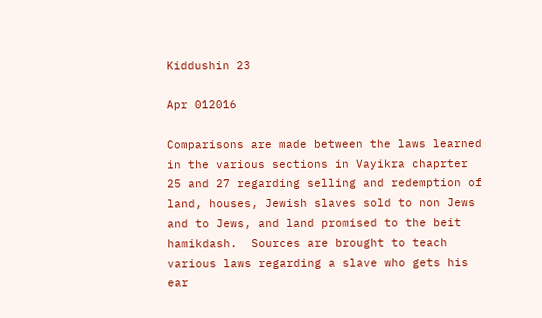Kiddushin 23

Apr 012016

Comparisons are made between the laws learned in the various sections in Vayikra chaprter 25 and 27 regarding selling and redemption of land, houses, Jewish slaves sold to non Jews and to Jews, and land promised to the beit hamikdash.  Sources are brought to teach various laws regarding a slave who gets his ear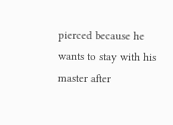pierced because he wants to stay with his master after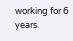working for 6 years.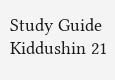Study Guide Kiddushin 21